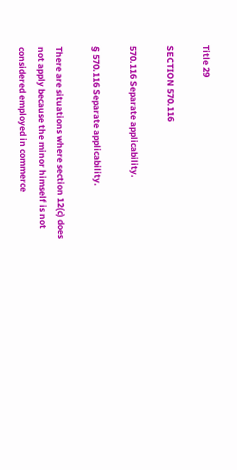Title 29

SECTION 570.116

570.116 Separate applicability.

§ 570.116 Separate applicability.

There are situations where section 12(c) does not apply because the minor himself is not considered employed in commerce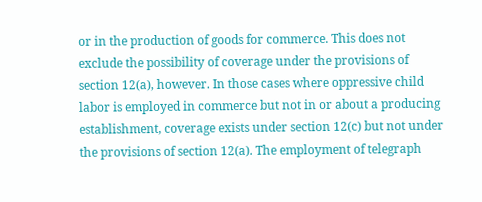or in the production of goods for commerce. This does not exclude the possibility of coverage under the provisions of section 12(a), however. In those cases where oppressive child labor is employed in commerce but not in or about a producing establishment, coverage exists under section 12(c) but not under the provisions of section 12(a). The employment of telegraph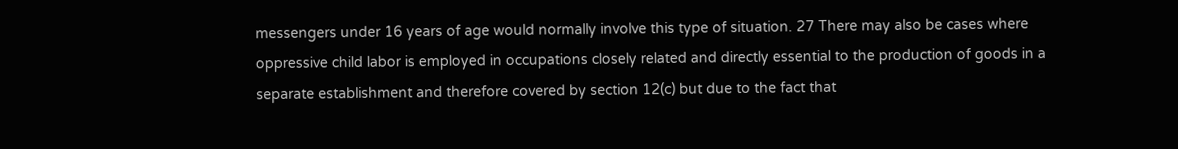messengers under 16 years of age would normally involve this type of situation. 27 There may also be cases where oppressive child labor is employed in occupations closely related and directly essential to the production of goods in a separate establishment and therefore covered by section 12(c) but due to the fact that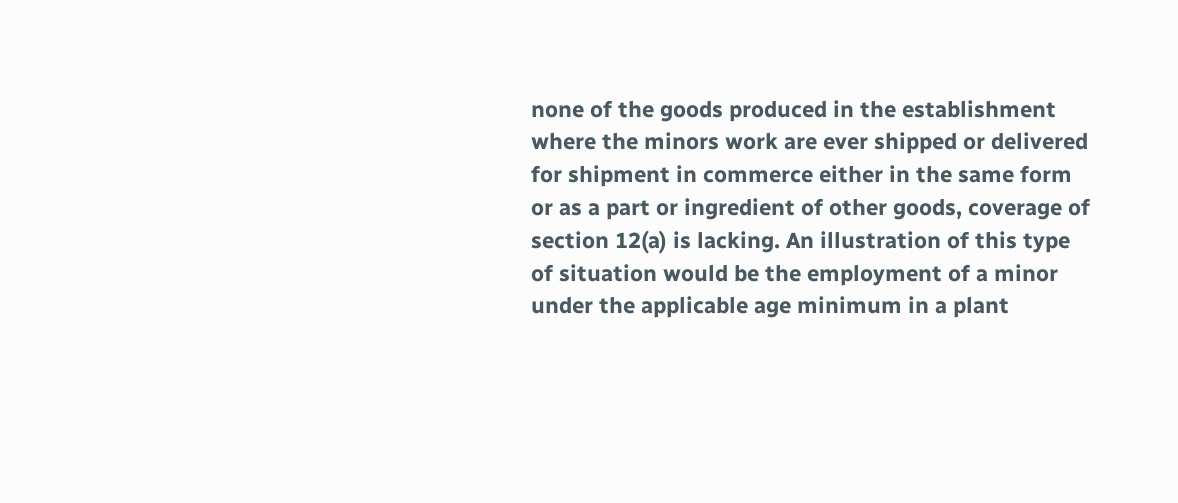none of the goods produced in the establishment where the minors work are ever shipped or delivered for shipment in commerce either in the same form or as a part or ingredient of other goods, coverage of section 12(a) is lacking. An illustration of this type of situation would be the employment of a minor under the applicable age minimum in a plant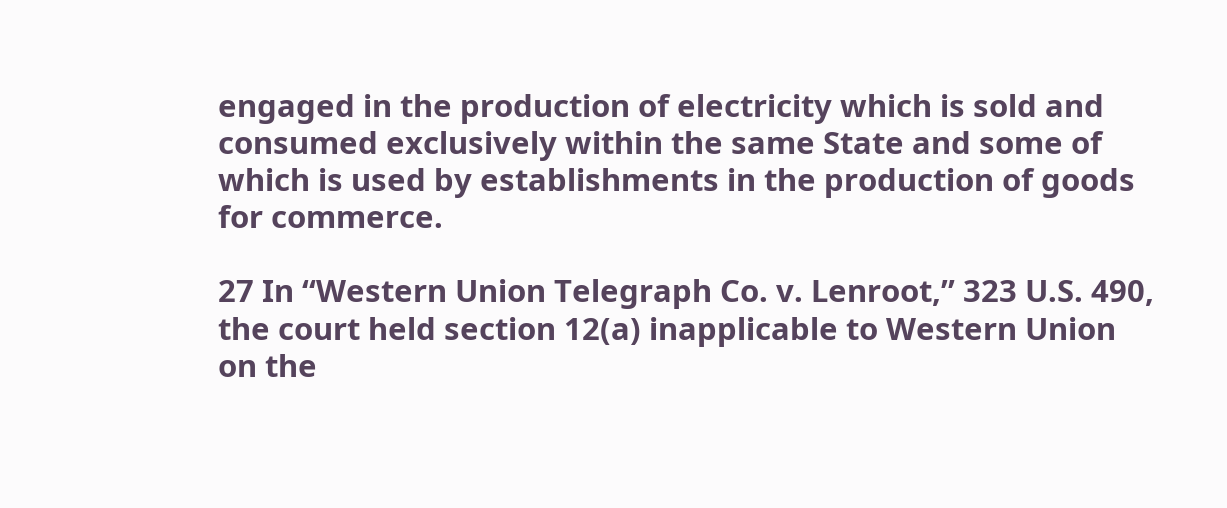engaged in the production of electricity which is sold and consumed exclusively within the same State and some of which is used by establishments in the production of goods for commerce.

27 In “Western Union Telegraph Co. v. Lenroot,” 323 U.S. 490, the court held section 12(a) inapplicable to Western Union on the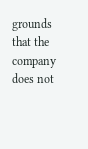grounds that the company does not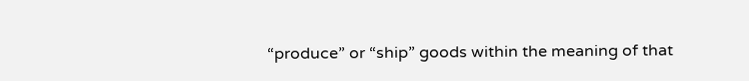“produce” or “ship” goods within the meaning of that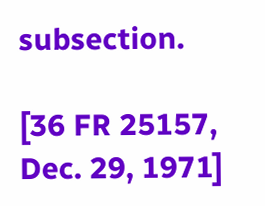subsection.

[36 FR 25157, Dec. 29, 1971]